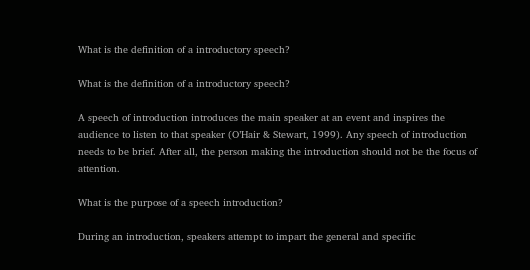What is the definition of a introductory speech?

What is the definition of a introductory speech?

A speech of introduction introduces the main speaker at an event and inspires the audience to listen to that speaker (O’Hair & Stewart, 1999). Any speech of introduction needs to be brief. After all, the person making the introduction should not be the focus of attention.

What is the purpose of a speech introduction?

During an introduction, speakers attempt to impart the general and specific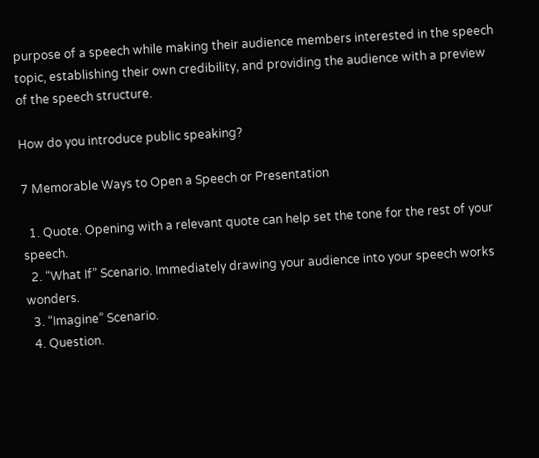purpose of a speech while making their audience members interested in the speech topic, establishing their own credibility, and providing the audience with a preview of the speech structure.

How do you introduce public speaking?

7 Memorable Ways to Open a Speech or Presentation

  1. Quote. Opening with a relevant quote can help set the tone for the rest of your speech.
  2. “What If” Scenario. Immediately drawing your audience into your speech works wonders.
  3. “Imagine” Scenario.
  4. Question.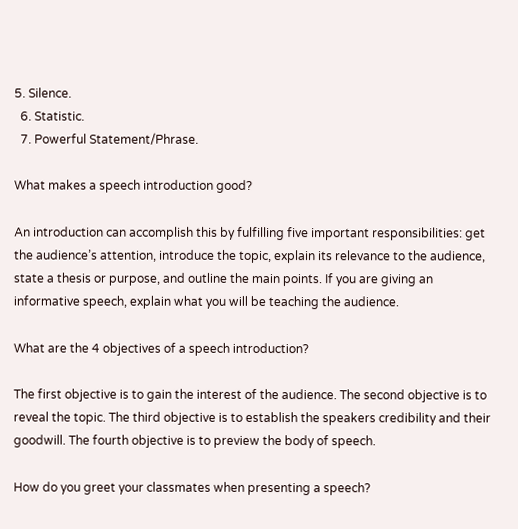5. Silence.
  6. Statistic.
  7. Powerful Statement/Phrase.

What makes a speech introduction good?

An introduction can accomplish this by fulfilling five important responsibilities: get the audience’s attention, introduce the topic, explain its relevance to the audience, state a thesis or purpose, and outline the main points. If you are giving an informative speech, explain what you will be teaching the audience.

What are the 4 objectives of a speech introduction?

The first objective is to gain the interest of the audience. The second objective is to reveal the topic. The third objective is to establish the speakers credibility and their goodwill. The fourth objective is to preview the body of speech.

How do you greet your classmates when presenting a speech?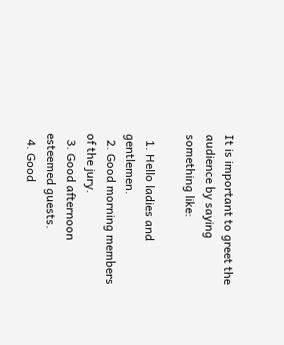It is important to greet the audience by saying something like:

  1. Hello ladies and gentlemen.
  2. Good morning members of the jury.
  3. Good afternoon esteemed guests.
  4. Good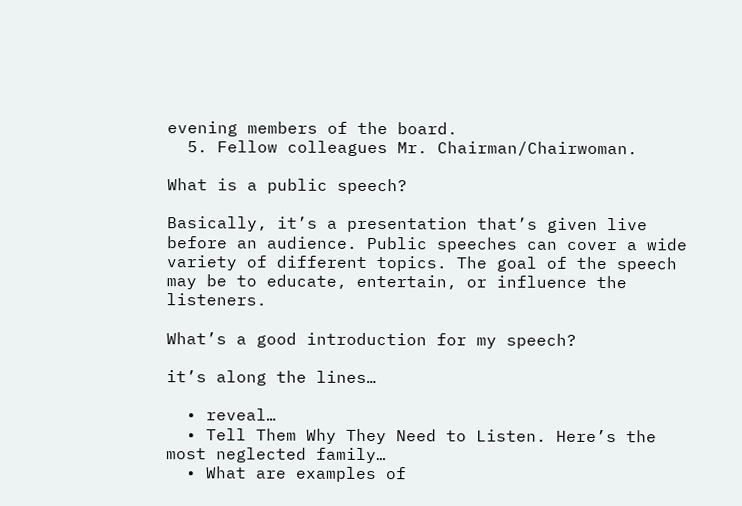evening members of the board.
  5. Fellow colleagues Mr. Chairman/Chairwoman.

What is a public speech?

Basically, it’s a presentation that’s given live before an audience. Public speeches can cover a wide variety of different topics. The goal of the speech may be to educate, entertain, or influence the listeners.

What’s a good introduction for my speech?

it’s along the lines…

  • reveal…
  • Tell Them Why They Need to Listen. Here’s the most neglected family…
  • What are examples of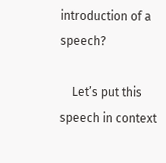introduction of a speech?

    Let’s put this speech in context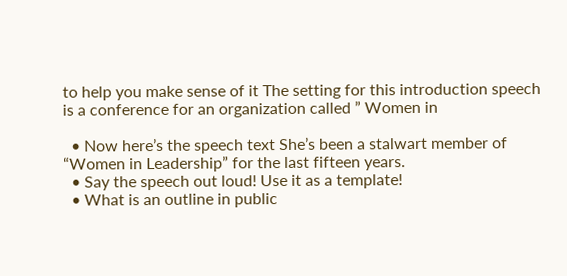to help you make sense of it The setting for this introduction speech is a conference for an organization called ” Women in

  • Now here’s the speech text She’s been a stalwart member of “Women in Leadership” for the last fifteen years.
  • Say the speech out loud! Use it as a template!
  • What is an outline in public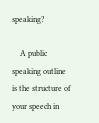speaking?

    A public speaking outline is the structure of your speech in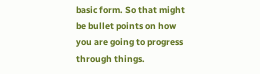basic form. So that might be bullet points on how you are going to progress through things.